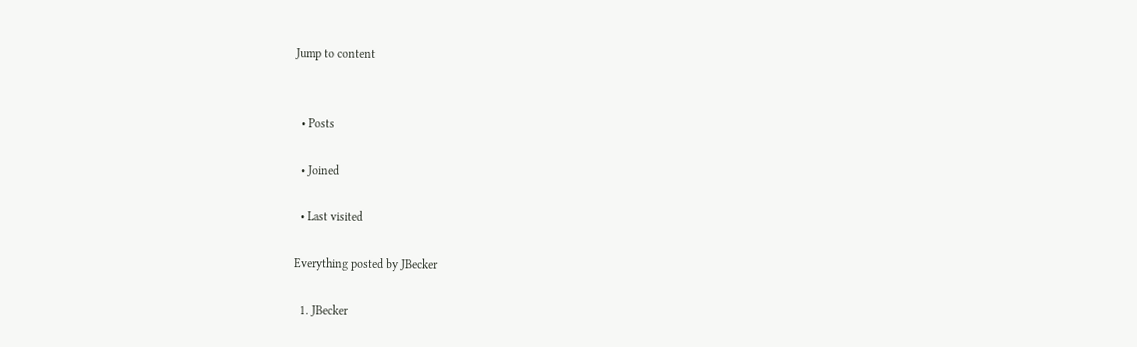Jump to content


  • Posts

  • Joined

  • Last visited

Everything posted by JBecker

  1. JBecker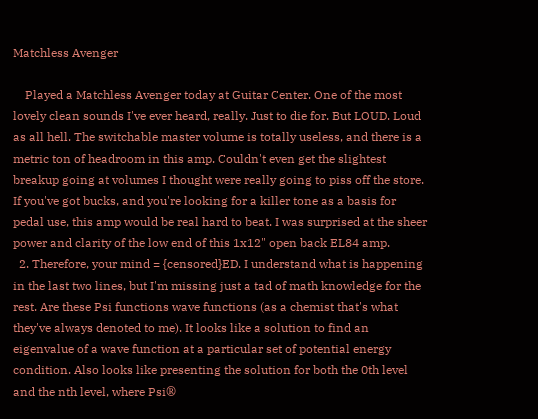Matchless Avenger

    Played a Matchless Avenger today at Guitar Center. One of the most lovely clean sounds I've ever heard, really. Just to die for. But LOUD. Loud as all hell. The switchable master volume is totally useless, and there is a metric ton of headroom in this amp. Couldn't even get the slightest breakup going at volumes I thought were really going to piss off the store. If you've got bucks, and you're looking for a killer tone as a basis for pedal use, this amp would be real hard to beat. I was surprised at the sheer power and clarity of the low end of this 1x12" open back EL84 amp.
  2. Therefore, your mind = {censored}ED. I understand what is happening in the last two lines, but I'm missing just a tad of math knowledge for the rest. Are these Psi functions wave functions (as a chemist that's what they've always denoted to me). It looks like a solution to find an eigenvalue of a wave function at a particular set of potential energy condition. Also looks like presenting the solution for both the 0th level and the nth level, where Psi®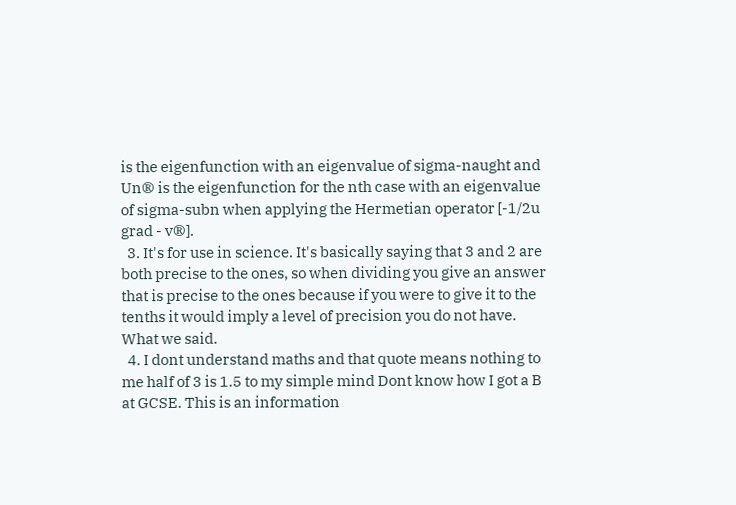is the eigenfunction with an eigenvalue of sigma-naught and Un® is the eigenfunction for the nth case with an eigenvalue of sigma-subn when applying the Hermetian operator [-1/2u grad - v®].
  3. It's for use in science. It's basically saying that 3 and 2 are both precise to the ones, so when dividing you give an answer that is precise to the ones because if you were to give it to the tenths it would imply a level of precision you do not have. What we said.
  4. I dont understand maths and that quote means nothing to me half of 3 is 1.5 to my simple mind Dont know how I got a B at GCSE. This is an information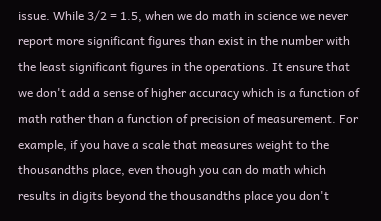issue. While 3/2 = 1.5, when we do math in science we never report more significant figures than exist in the number with the least significant figures in the operations. It ensure that we don't add a sense of higher accuracy which is a function of math rather than a function of precision of measurement. For example, if you have a scale that measures weight to the thousandths place, even though you can do math which results in digits beyond the thousandths place you don't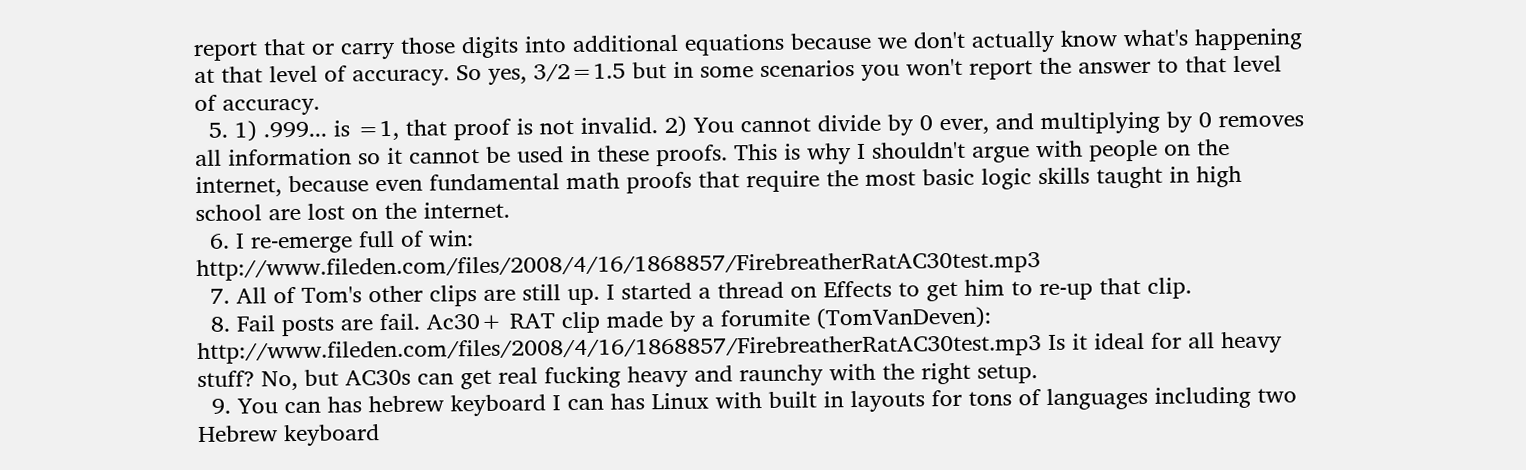report that or carry those digits into additional equations because we don't actually know what's happening at that level of accuracy. So yes, 3/2=1.5 but in some scenarios you won't report the answer to that level of accuracy.
  5. 1) .999... is =1, that proof is not invalid. 2) You cannot divide by 0 ever, and multiplying by 0 removes all information so it cannot be used in these proofs. This is why I shouldn't argue with people on the internet, because even fundamental math proofs that require the most basic logic skills taught in high school are lost on the internet.
  6. I re-emerge full of win: http://www.fileden.com/files/2008/4/16/1868857/FirebreatherRatAC30test.mp3
  7. All of Tom's other clips are still up. I started a thread on Effects to get him to re-up that clip.
  8. Fail posts are fail. Ac30+ RAT clip made by a forumite (TomVanDeven): http://www.fileden.com/files/2008/4/16/1868857/FirebreatherRatAC30test.mp3 Is it ideal for all heavy stuff? No, but AC30s can get real fucking heavy and raunchy with the right setup.
  9. You can has hebrew keyboard I can has Linux with built in layouts for tons of languages including two Hebrew keyboard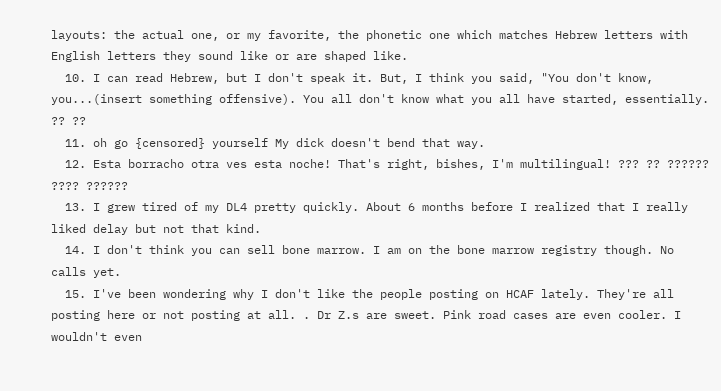layouts: the actual one, or my favorite, the phonetic one which matches Hebrew letters with English letters they sound like or are shaped like.
  10. I can read Hebrew, but I don't speak it. But, I think you said, "You don't know, you...(insert something offensive). You all don't know what you all have started, essentially. ?? ??
  11. oh go {censored} yourself My dick doesn't bend that way.
  12. Esta borracho otra ves esta noche! That's right, bishes, I'm multilingual! ??? ?? ?????? ???? ??????
  13. I grew tired of my DL4 pretty quickly. About 6 months before I realized that I really liked delay but not that kind.
  14. I don't think you can sell bone marrow. I am on the bone marrow registry though. No calls yet.
  15. I've been wondering why I don't like the people posting on HCAF lately. They're all posting here or not posting at all. . Dr Z.s are sweet. Pink road cases are even cooler. I wouldn't even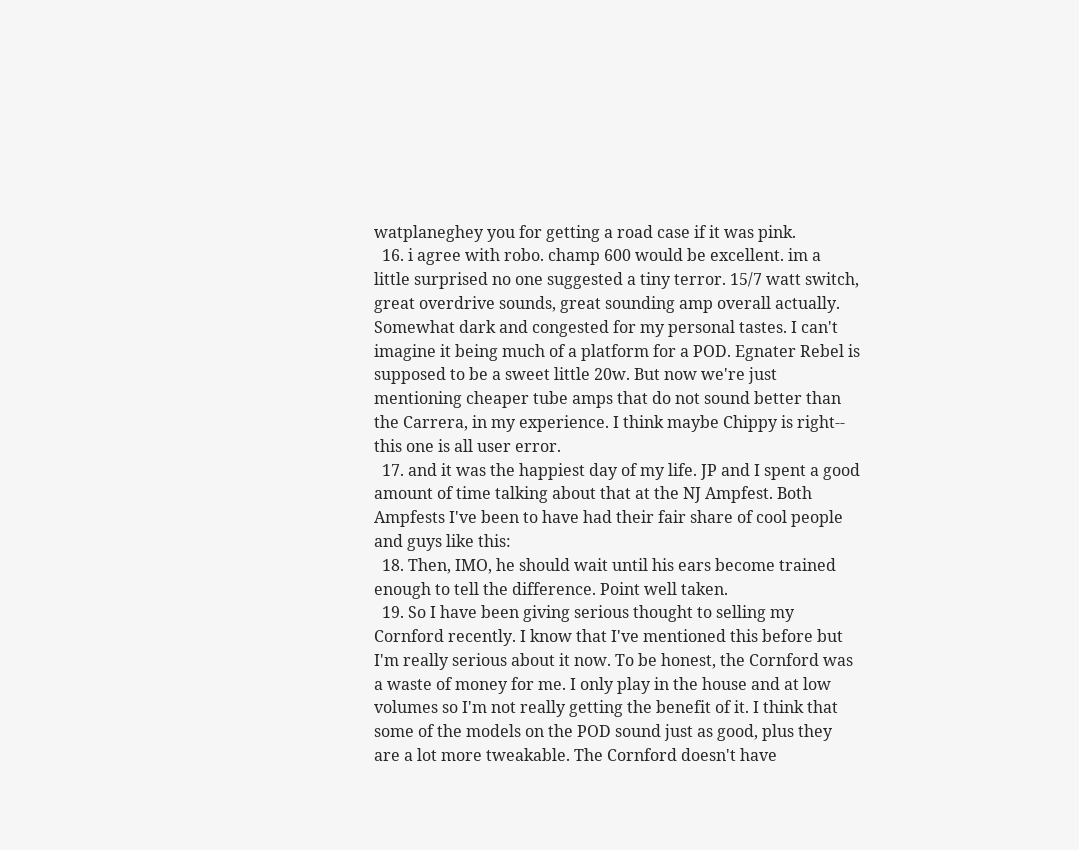watplaneghey you for getting a road case if it was pink.
  16. i agree with robo. champ 600 would be excellent. im a little surprised no one suggested a tiny terror. 15/7 watt switch, great overdrive sounds, great sounding amp overall actually. Somewhat dark and congested for my personal tastes. I can't imagine it being much of a platform for a POD. Egnater Rebel is supposed to be a sweet little 20w. But now we're just mentioning cheaper tube amps that do not sound better than the Carrera, in my experience. I think maybe Chippy is right-- this one is all user error.
  17. and it was the happiest day of my life. JP and I spent a good amount of time talking about that at the NJ Ampfest. Both Ampfests I've been to have had their fair share of cool people and guys like this:
  18. Then, IMO, he should wait until his ears become trained enough to tell the difference. Point well taken.
  19. So I have been giving serious thought to selling my Cornford recently. I know that I've mentioned this before but I'm really serious about it now. To be honest, the Cornford was a waste of money for me. I only play in the house and at low volumes so I'm not really getting the benefit of it. I think that some of the models on the POD sound just as good, plus they are a lot more tweakable. The Cornford doesn't have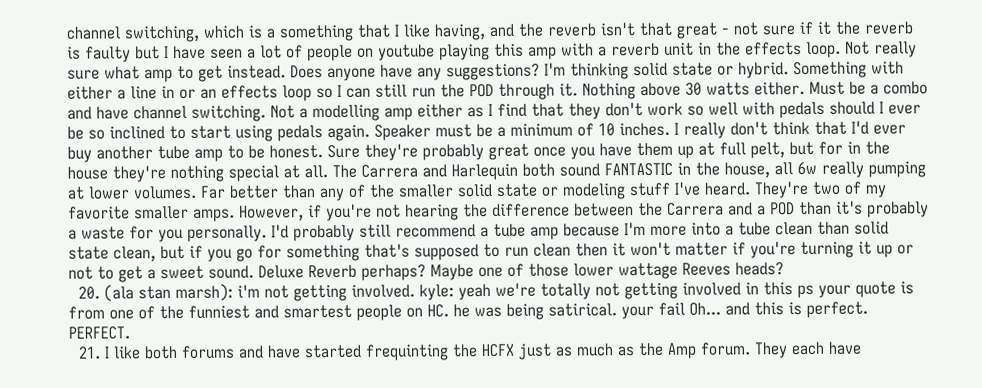channel switching, which is a something that I like having, and the reverb isn't that great - not sure if it the reverb is faulty but I have seen a lot of people on youtube playing this amp with a reverb unit in the effects loop. Not really sure what amp to get instead. Does anyone have any suggestions? I'm thinking solid state or hybrid. Something with either a line in or an effects loop so I can still run the POD through it. Nothing above 30 watts either. Must be a combo and have channel switching. Not a modelling amp either as I find that they don't work so well with pedals should I ever be so inclined to start using pedals again. Speaker must be a minimum of 10 inches. I really don't think that I'd ever buy another tube amp to be honest. Sure they're probably great once you have them up at full pelt, but for in the house they're nothing special at all. The Carrera and Harlequin both sound FANTASTIC in the house, all 6w really pumping at lower volumes. Far better than any of the smaller solid state or modeling stuff I've heard. They're two of my favorite smaller amps. However, if you're not hearing the difference between the Carrera and a POD than it's probably a waste for you personally. I'd probably still recommend a tube amp because I'm more into a tube clean than solid state clean, but if you go for something that's supposed to run clean then it won't matter if you're turning it up or not to get a sweet sound. Deluxe Reverb perhaps? Maybe one of those lower wattage Reeves heads?
  20. (ala stan marsh): i'm not getting involved. kyle: yeah we're totally not getting involved in this ps your quote is from one of the funniest and smartest people on HC. he was being satirical. your fail Oh... and this is perfect. PERFECT.
  21. I like both forums and have started frequinting the HCFX just as much as the Amp forum. They each have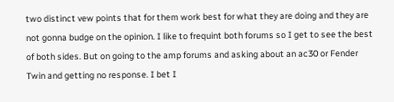two distinct vew points that for them work best for what they are doing and they are not gonna budge on the opinion. I like to frequint both forums so I get to see the best of both sides. But on going to the amp forums and asking about an ac30 or Fender Twin and getting no response. I bet I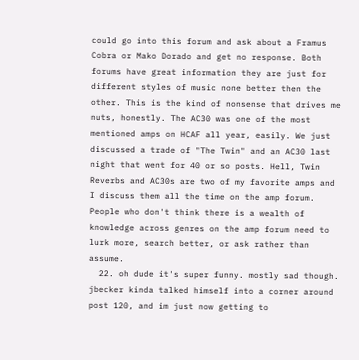could go into this forum and ask about a Framus Cobra or Mako Dorado and get no response. Both forums have great information they are just for different styles of music none better then the other. This is the kind of nonsense that drives me nuts, honestly. The AC30 was one of the most mentioned amps on HCAF all year, easily. We just discussed a trade of "The Twin" and an AC30 last night that went for 40 or so posts. Hell, Twin Reverbs and AC30s are two of my favorite amps and I discuss them all the time on the amp forum. People who don't think there is a wealth of knowledge across genres on the amp forum need to lurk more, search better, or ask rather than assume.
  22. oh dude it's super funny. mostly sad though. jbecker kinda talked himself into a corner around post 120, and im just now getting to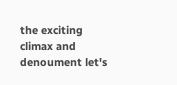the exciting climax and denoument let's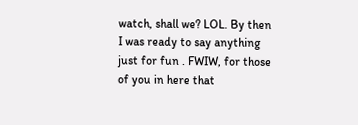watch, shall we? LOL. By then I was ready to say anything just for fun . FWIW, for those of you in here that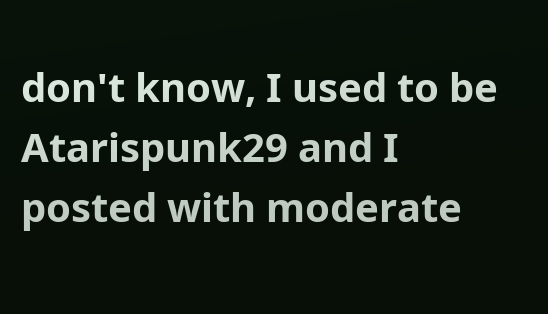don't know, I used to be Atarispunk29 and I posted with moderate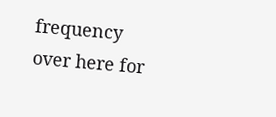frequency over here for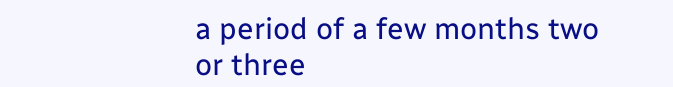a period of a few months two or three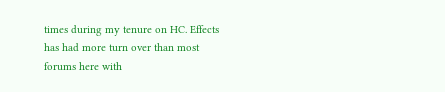times during my tenure on HC. Effects has had more turn over than most forums here with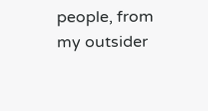people, from my outsider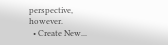perspective, however.
  • Create New...